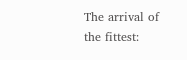The arrival of the fittest: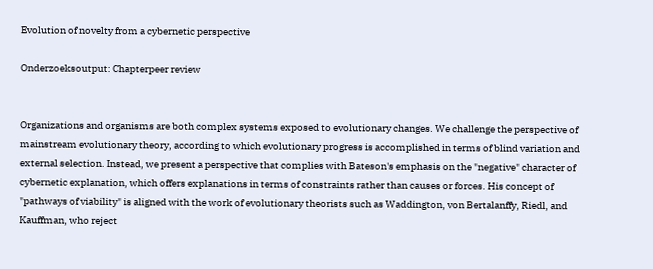Evolution of novelty from a cybernetic perspective

Onderzoeksoutput: Chapterpeer review


Organizations and organisms are both complex systems exposed to evolutionary changes. We challenge the perspective of mainstream evolutionary theory, according to which evolutionary progress is accomplished in terms of blind variation and external selection. Instead, we present a perspective that complies with Bateson's emphasis on the "negative" character of cybernetic explanation, which offers explanations in terms of constraints rather than causes or forces. His concept of "pathways of viability" is aligned with the work of evolutionary theorists such as Waddington, von Bertalanffy, Riedl, and Kauffman, who reject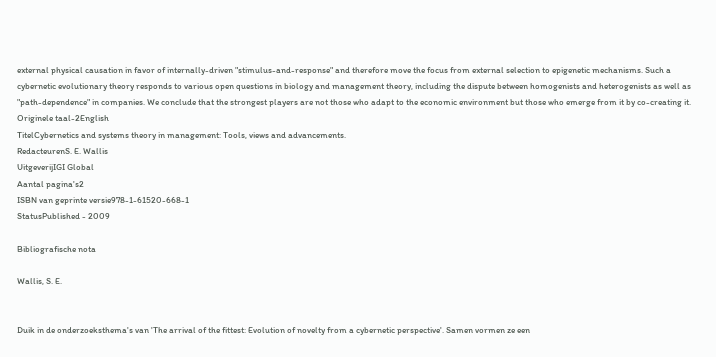external physical causation in favor of internally-driven "stimulus-and-response" and therefore move the focus from external selection to epigenetic mechanisms. Such a cybernetic evolutionary theory responds to various open questions in biology and management theory, including the dispute between homogenists and heterogenists as well as "path-dependence" in companies. We conclude that the strongest players are not those who adapt to the economic environment but those who emerge from it by co-creating it.
Originele taal-2English
TitelCybernetics and systems theory in management: Tools, views and advancements.
RedacteurenS. E. Wallis
UitgeverijIGI Global
Aantal pagina's2
ISBN van geprinte versie978-1-61520-668-1
StatusPublished - 2009

Bibliografische nota

Wallis, S. E.


Duik in de onderzoeksthema's van 'The arrival of the fittest: Evolution of novelty from a cybernetic perspective'. Samen vormen ze een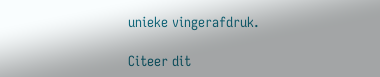unieke vingerafdruk.

Citeer dit